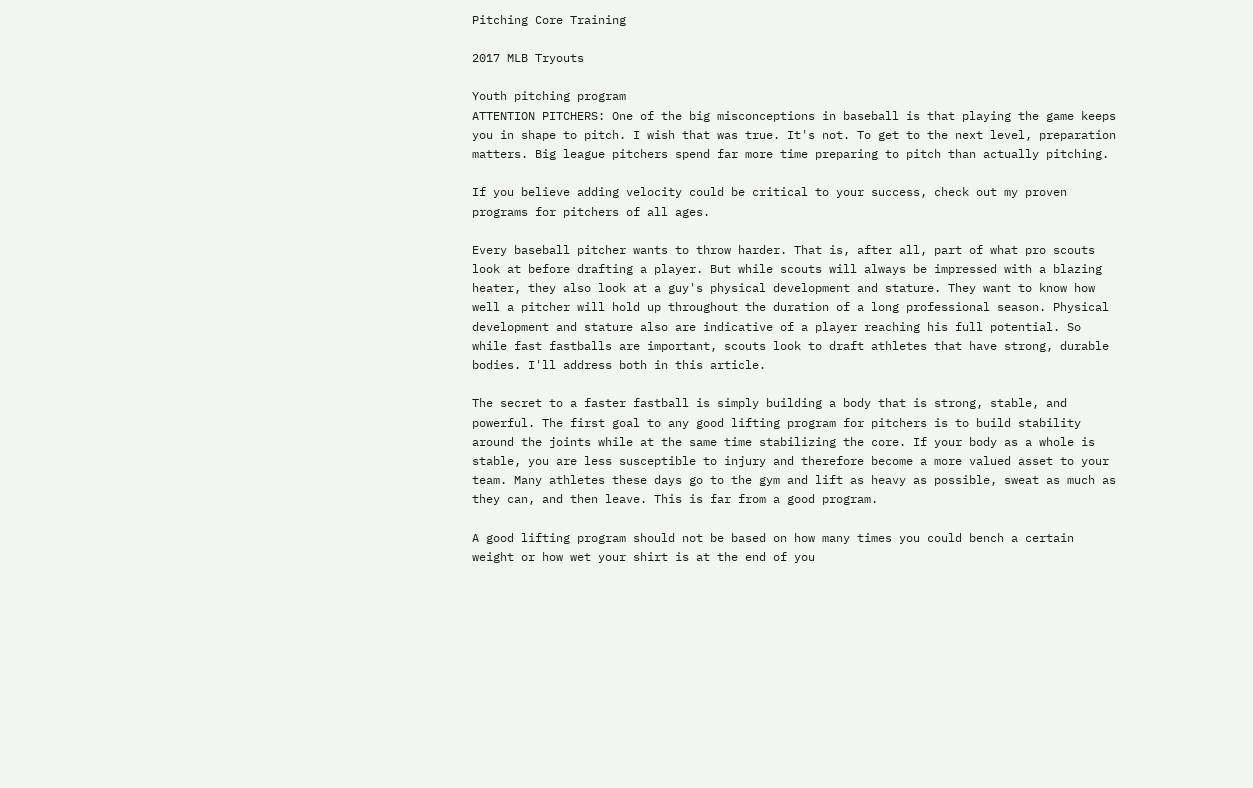Pitching Core Training

2017 MLB Tryouts

Youth pitching program
ATTENTION PITCHERS: One of the big misconceptions in baseball is that playing the game keeps you in shape to pitch. I wish that was true. It's not. To get to the next level, preparation matters. Big league pitchers spend far more time preparing to pitch than actually pitching.

If you believe adding velocity could be critical to your success, check out my proven programs for pitchers of all ages.

Every baseball pitcher wants to throw harder. That is, after all, part of what pro scouts look at before drafting a player. But while scouts will always be impressed with a blazing heater, they also look at a guy's physical development and stature. They want to know how well a pitcher will hold up throughout the duration of a long professional season. Physical development and stature also are indicative of a player reaching his full potential. So while fast fastballs are important, scouts look to draft athletes that have strong, durable bodies. I'll address both in this article.

The secret to a faster fastball is simply building a body that is strong, stable, and powerful. The first goal to any good lifting program for pitchers is to build stability around the joints while at the same time stabilizing the core. If your body as a whole is stable, you are less susceptible to injury and therefore become a more valued asset to your team. Many athletes these days go to the gym and lift as heavy as possible, sweat as much as they can, and then leave. This is far from a good program.

A good lifting program should not be based on how many times you could bench a certain weight or how wet your shirt is at the end of you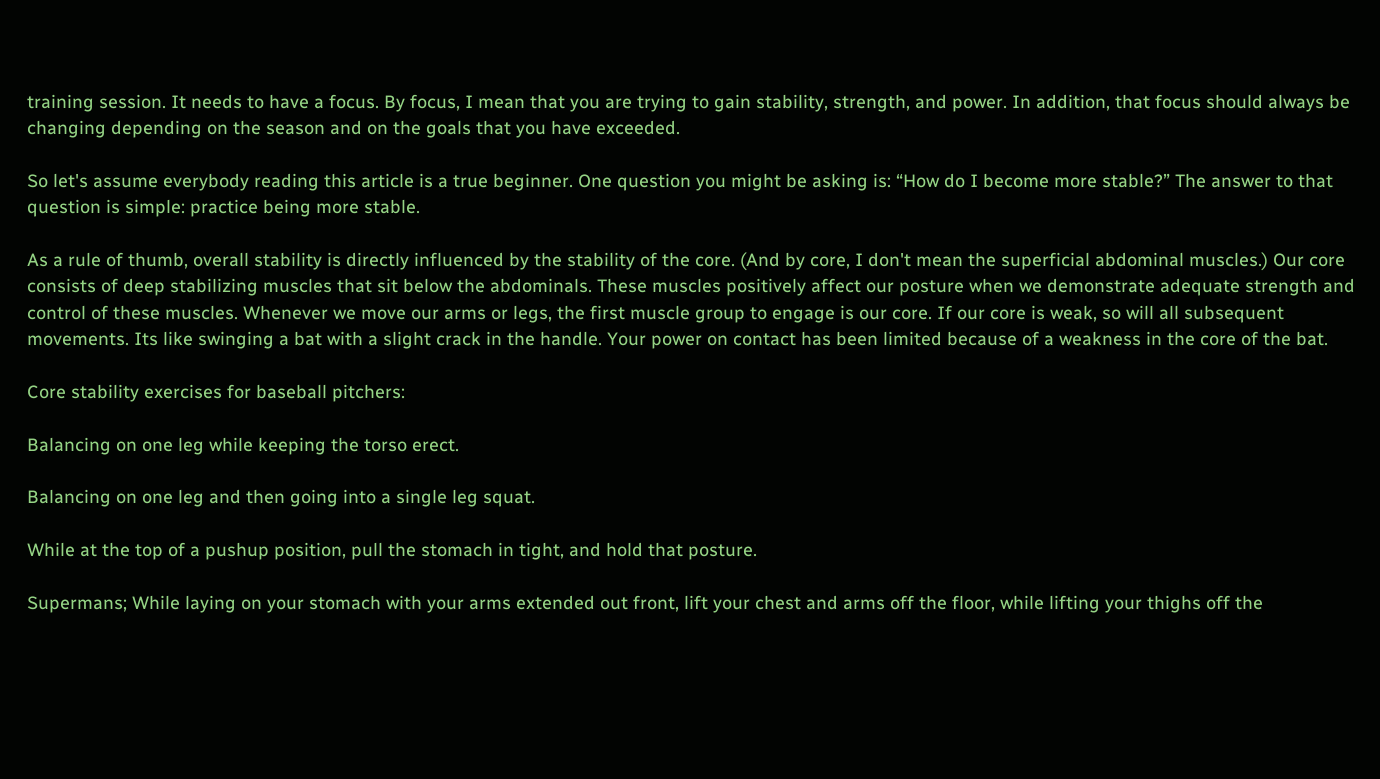training session. It needs to have a focus. By focus, I mean that you are trying to gain stability, strength, and power. In addition, that focus should always be changing depending on the season and on the goals that you have exceeded.

So let's assume everybody reading this article is a true beginner. One question you might be asking is: “How do I become more stable?” The answer to that question is simple: practice being more stable.

As a rule of thumb, overall stability is directly influenced by the stability of the core. (And by core, I don't mean the superficial abdominal muscles.) Our core consists of deep stabilizing muscles that sit below the abdominals. These muscles positively affect our posture when we demonstrate adequate strength and control of these muscles. Whenever we move our arms or legs, the first muscle group to engage is our core. If our core is weak, so will all subsequent movements. Its like swinging a bat with a slight crack in the handle. Your power on contact has been limited because of a weakness in the core of the bat.

Core stability exercises for baseball pitchers:

Balancing on one leg while keeping the torso erect.

Balancing on one leg and then going into a single leg squat.

While at the top of a pushup position, pull the stomach in tight, and hold that posture.

Supermans; While laying on your stomach with your arms extended out front, lift your chest and arms off the floor, while lifting your thighs off the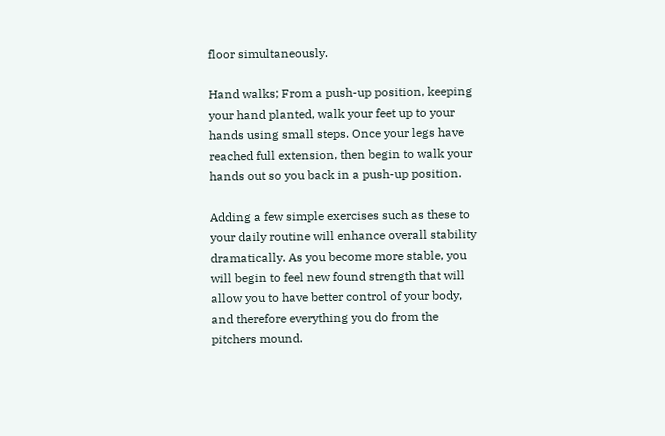floor simultaneously.

Hand walks; From a push-up position, keeping your hand planted, walk your feet up to your hands using small steps. Once your legs have reached full extension, then begin to walk your hands out so you back in a push-up position.

Adding a few simple exercises such as these to your daily routine will enhance overall stability dramatically. As you become more stable, you will begin to feel new found strength that will allow you to have better control of your body, and therefore everything you do from the pitchers mound.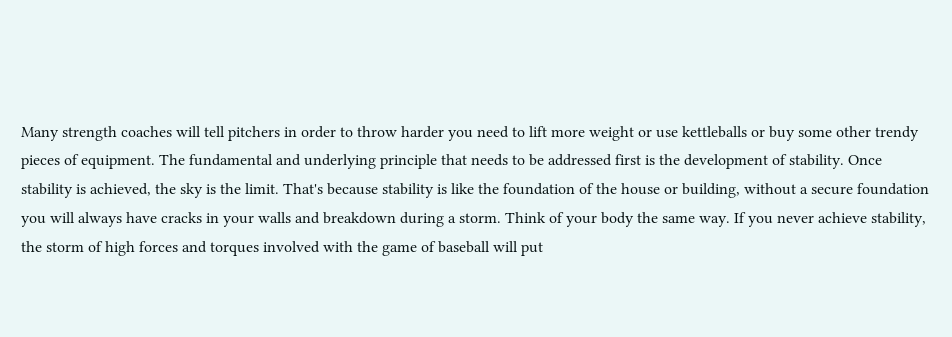Many strength coaches will tell pitchers in order to throw harder you need to lift more weight or use kettleballs or buy some other trendy pieces of equipment. The fundamental and underlying principle that needs to be addressed first is the development of stability. Once stability is achieved, the sky is the limit. That's because stability is like the foundation of the house or building, without a secure foundation you will always have cracks in your walls and breakdown during a storm. Think of your body the same way. If you never achieve stability, the storm of high forces and torques involved with the game of baseball will put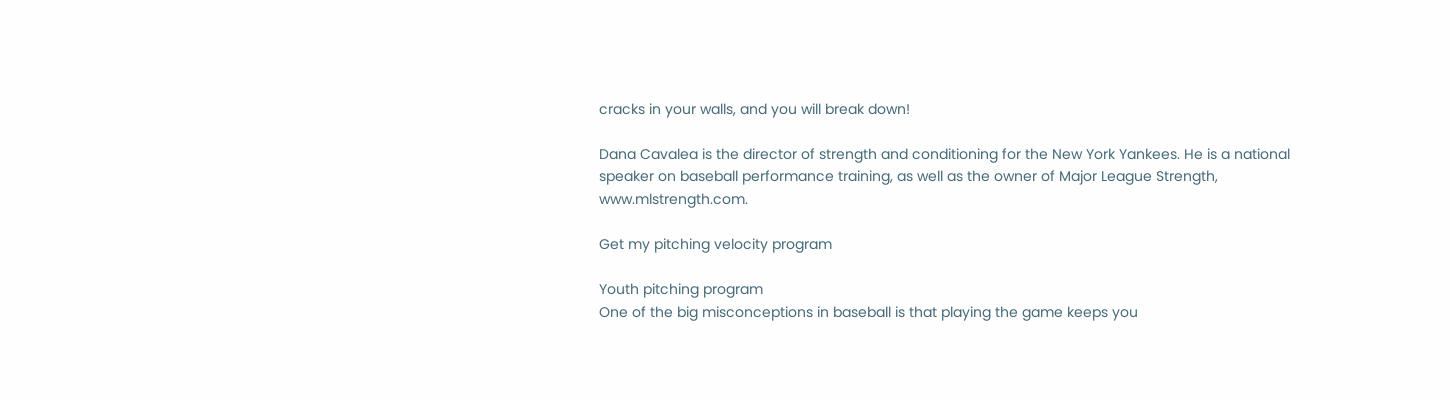cracks in your walls, and you will break down!

Dana Cavalea is the director of strength and conditioning for the New York Yankees. He is a national speaker on baseball performance training, as well as the owner of Major League Strength, www.mlstrength.com.

Get my pitching velocity program

Youth pitching program
One of the big misconceptions in baseball is that playing the game keeps you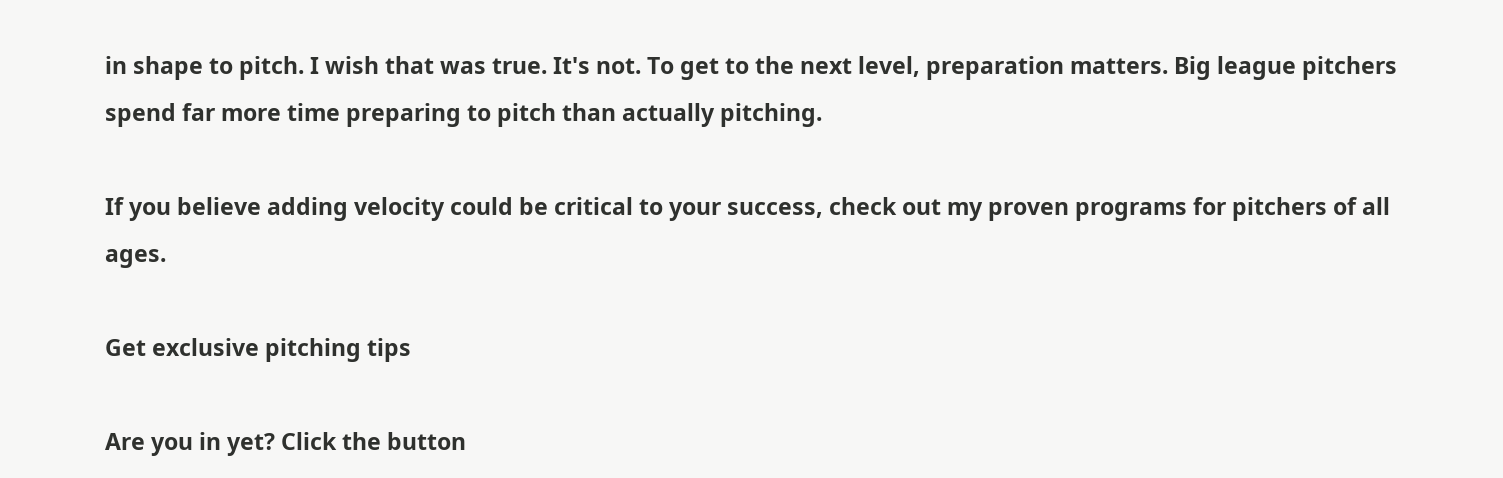in shape to pitch. I wish that was true. It's not. To get to the next level, preparation matters. Big league pitchers spend far more time preparing to pitch than actually pitching.

If you believe adding velocity could be critical to your success, check out my proven programs for pitchers of all ages.

Get exclusive pitching tips

Are you in yet? Click the button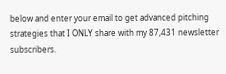below and enter your email to get advanced pitching strategies that I ONLY share with my 87,431 newsletter subscribers.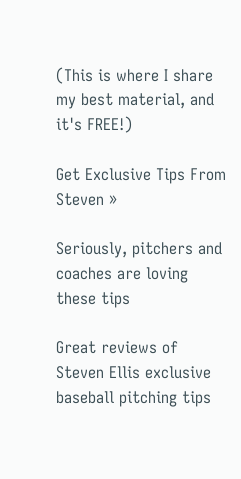(This is where I share my best material, and it's FREE!)

Get Exclusive Tips From Steven »

Seriously, pitchers and coaches are loving these tips

Great reviews of Steven Ellis exclusive baseball pitching tips